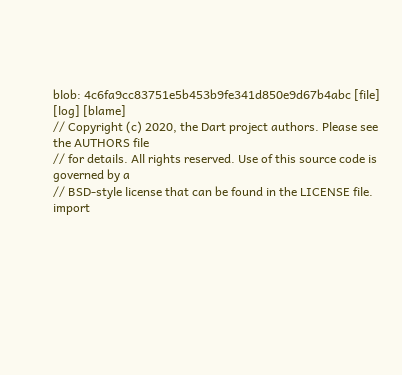blob: 4c6fa9cc83751e5b453b9fe341d850e9d67b4abc [file] [log] [blame]
// Copyright (c) 2020, the Dart project authors. Please see the AUTHORS file
// for details. All rights reserved. Use of this source code is governed by a
// BSD-style license that can be found in the LICENSE file.
import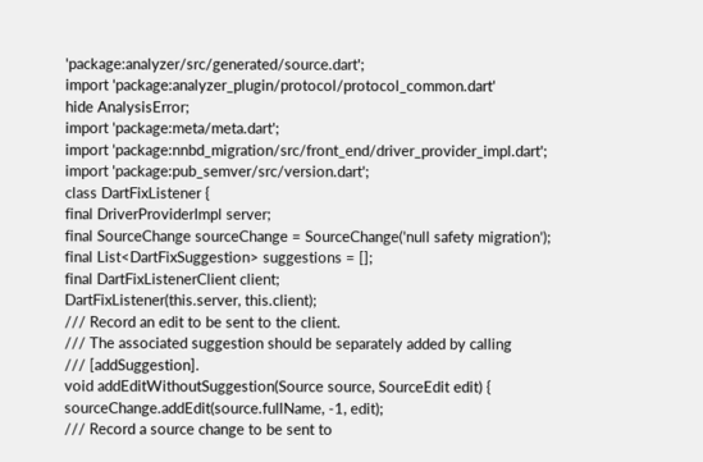'package:analyzer/src/generated/source.dart';
import 'package:analyzer_plugin/protocol/protocol_common.dart'
hide AnalysisError;
import 'package:meta/meta.dart';
import 'package:nnbd_migration/src/front_end/driver_provider_impl.dart';
import 'package:pub_semver/src/version.dart';
class DartFixListener {
final DriverProviderImpl server;
final SourceChange sourceChange = SourceChange('null safety migration');
final List<DartFixSuggestion> suggestions = [];
final DartFixListenerClient client;
DartFixListener(this.server, this.client);
/// Record an edit to be sent to the client.
/// The associated suggestion should be separately added by calling
/// [addSuggestion].
void addEditWithoutSuggestion(Source source, SourceEdit edit) {
sourceChange.addEdit(source.fullName, -1, edit);
/// Record a source change to be sent to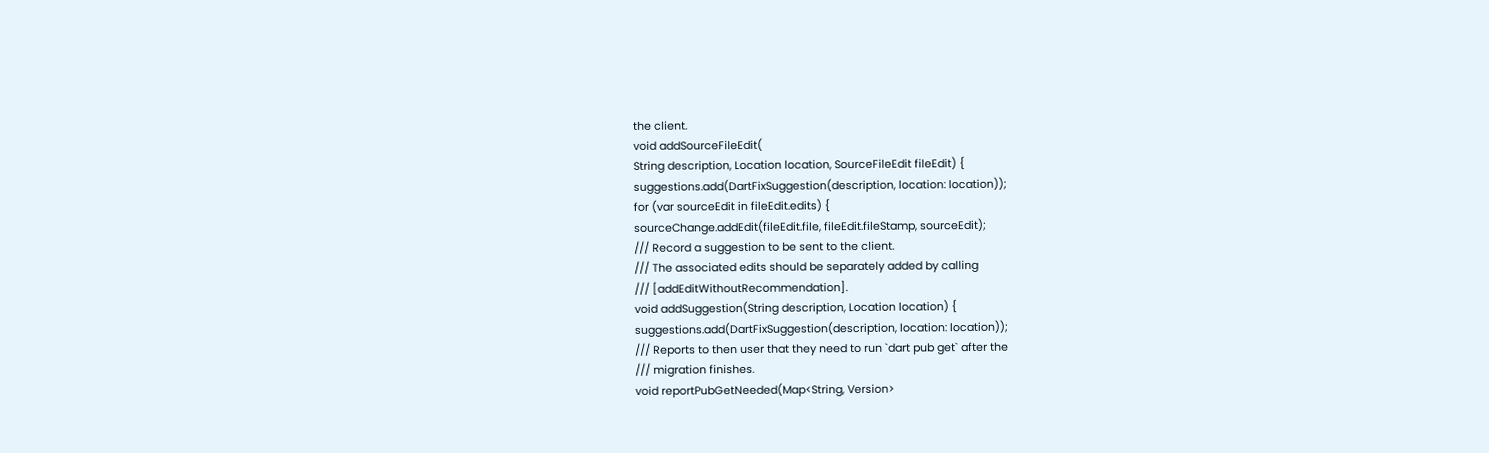the client.
void addSourceFileEdit(
String description, Location location, SourceFileEdit fileEdit) {
suggestions.add(DartFixSuggestion(description, location: location));
for (var sourceEdit in fileEdit.edits) {
sourceChange.addEdit(fileEdit.file, fileEdit.fileStamp, sourceEdit);
/// Record a suggestion to be sent to the client.
/// The associated edits should be separately added by calling
/// [addEditWithoutRecommendation].
void addSuggestion(String description, Location location) {
suggestions.add(DartFixSuggestion(description, location: location));
/// Reports to then user that they need to run `dart pub get` after the
/// migration finishes.
void reportPubGetNeeded(Map<String, Version>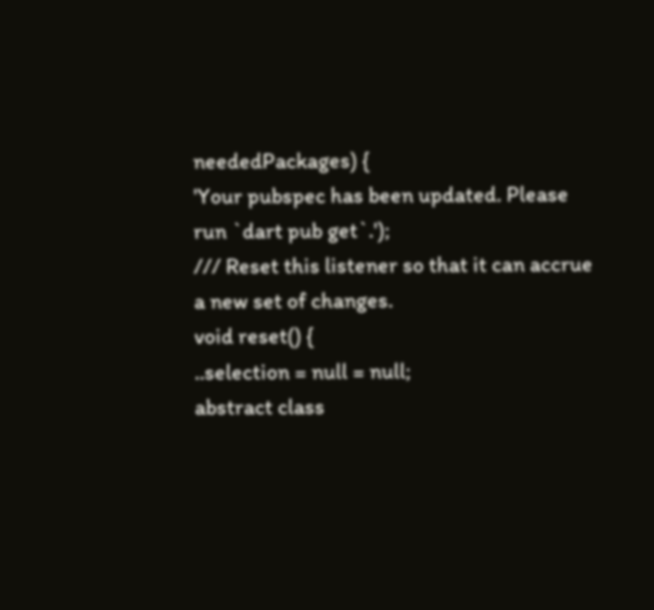neededPackages) {
'Your pubspec has been updated. Please run `dart pub get`.');
/// Reset this listener so that it can accrue a new set of changes.
void reset() {
..selection = null = null;
abstract class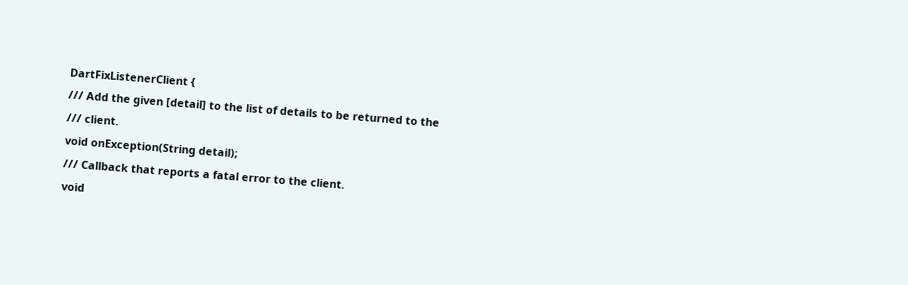DartFixListenerClient {
/// Add the given [detail] to the list of details to be returned to the
/// client.
void onException(String detail);
/// Callback that reports a fatal error to the client.
void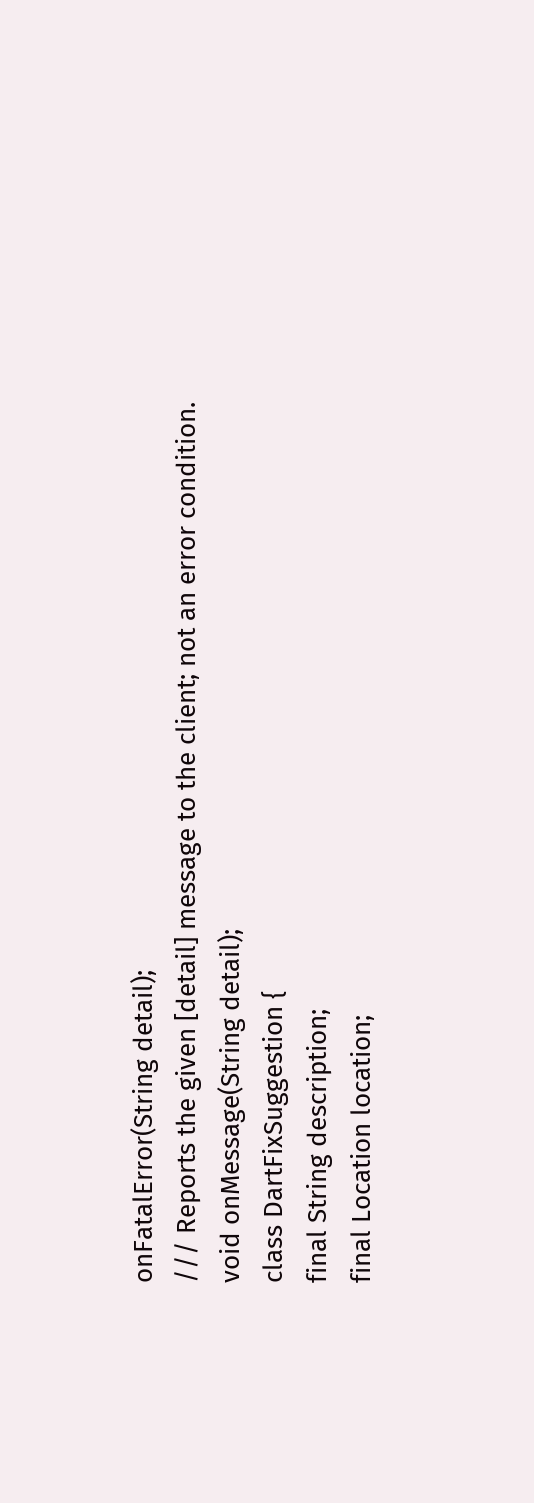onFatalError(String detail);
/// Reports the given [detail] message to the client; not an error condition.
void onMessage(String detail);
class DartFixSuggestion {
final String description;
final Location location;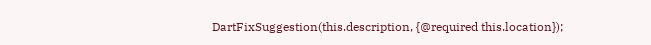DartFixSuggestion(this.description, {@required this.location});